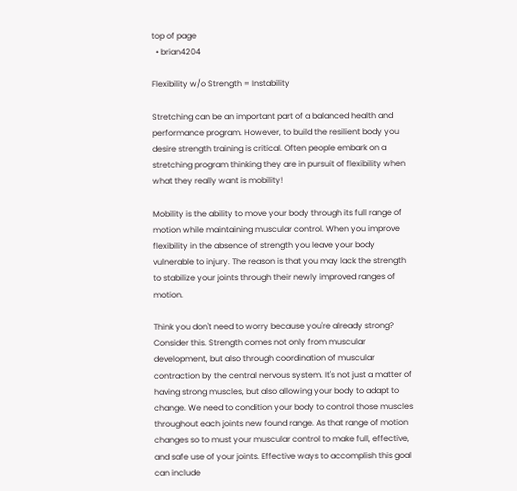top of page
  • brian4204

Flexibility w/o Strength = Instability

Stretching can be an important part of a balanced health and performance program. However, to build the resilient body you desire strength training is critical. Often people embark on a stretching program thinking they are in pursuit of flexibility when what they really want is mobility!

Mobility is the ability to move your body through its full range of motion while maintaining muscular control. When you improve flexibility in the absence of strength you leave your body vulnerable to injury. The reason is that you may lack the strength to stabilize your joints through their newly improved ranges of motion.

Think you don't need to worry because you're already strong? Consider this. Strength comes not only from muscular development, but also through coordination of muscular contraction by the central nervous system. It's not just a matter of having strong muscles, but also allowing your body to adapt to change. We need to condition your body to control those muscles throughout each joints new found range. As that range of motion changes so to must your muscular control to make full, effective, and safe use of your joints. Effective ways to accomplish this goal can include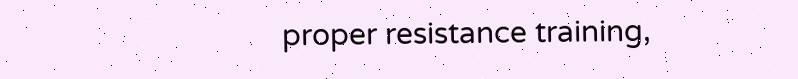proper resistance training,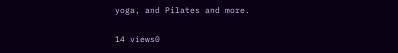yoga, and Pilates and more.

14 views0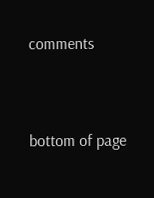comments


bottom of page